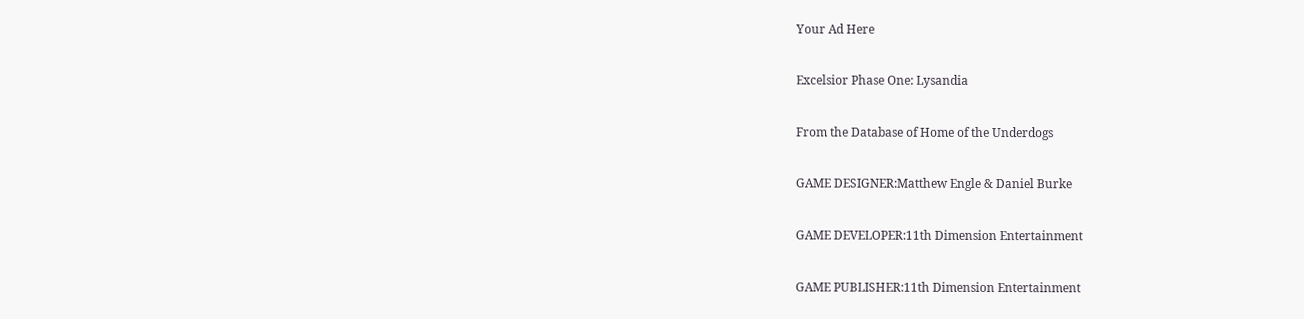Your Ad Here

Excelsior Phase One: Lysandia

From the Database of Home of the Underdogs

GAME DESIGNER:Matthew Engle & Daniel Burke

GAME DEVELOPER:11th Dimension Entertainment

GAME PUBLISHER:11th Dimension Entertainment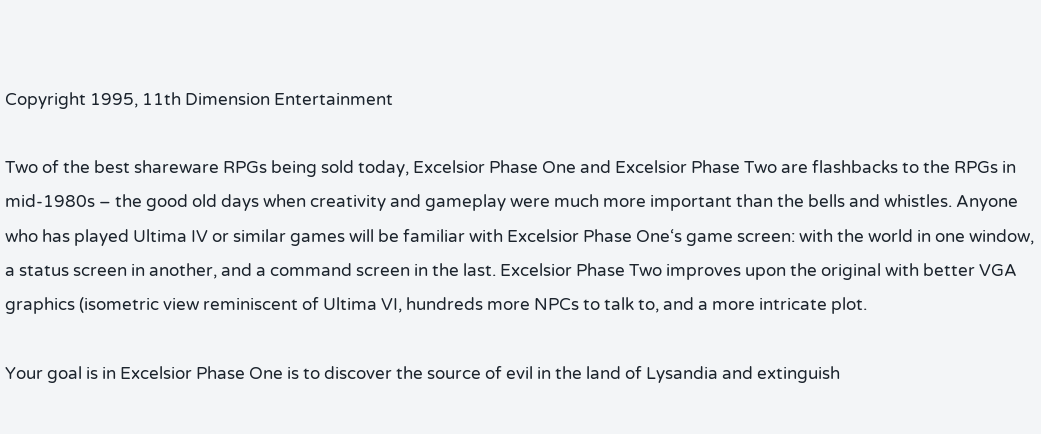Copyright 1995, 11th Dimension Entertainment

Two of the best shareware RPGs being sold today, Excelsior Phase One and Excelsior Phase Two are flashbacks to the RPGs in mid-1980s – the good old days when creativity and gameplay were much more important than the bells and whistles. Anyone who has played Ultima IV or similar games will be familiar with Excelsior Phase One‘s game screen: with the world in one window, a status screen in another, and a command screen in the last. Excelsior Phase Two improves upon the original with better VGA graphics (isometric view reminiscent of Ultima VI, hundreds more NPCs to talk to, and a more intricate plot.

Your goal is in Excelsior Phase One is to discover the source of evil in the land of Lysandia and extinguish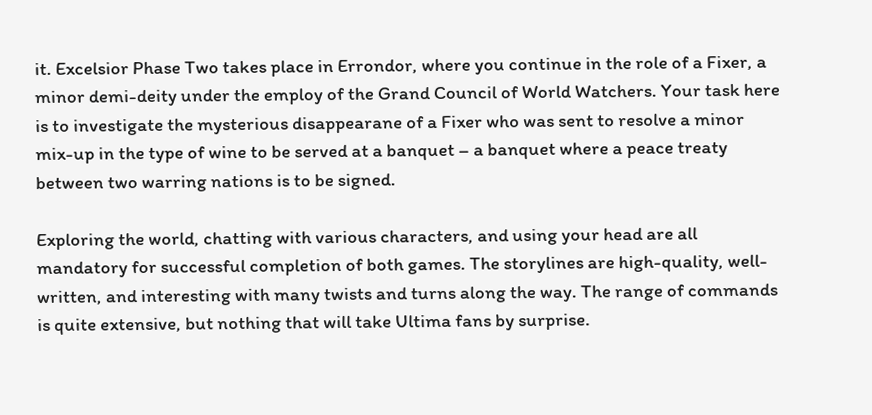it. Excelsior Phase Two takes place in Errondor, where you continue in the role of a Fixer, a minor demi-deity under the employ of the Grand Council of World Watchers. Your task here is to investigate the mysterious disappearane of a Fixer who was sent to resolve a minor mix-up in the type of wine to be served at a banquet – a banquet where a peace treaty between two warring nations is to be signed.

Exploring the world, chatting with various characters, and using your head are all mandatory for successful completion of both games. The storylines are high-quality, well-written, and interesting with many twists and turns along the way. The range of commands is quite extensive, but nothing that will take Ultima fans by surprise.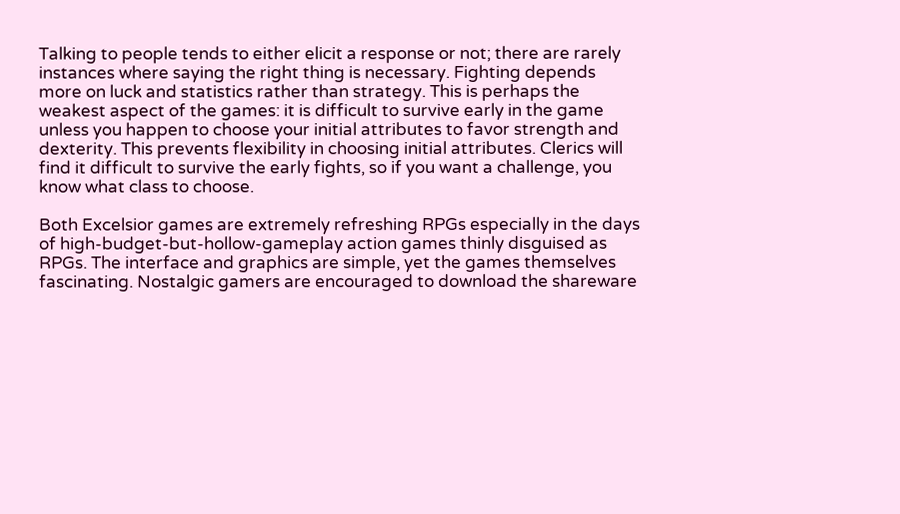Talking to people tends to either elicit a response or not; there are rarely instances where saying the right thing is necessary. Fighting depends more on luck and statistics rather than strategy. This is perhaps the weakest aspect of the games: it is difficult to survive early in the game unless you happen to choose your initial attributes to favor strength and dexterity. This prevents flexibility in choosing initial attributes. Clerics will find it difficult to survive the early fights, so if you want a challenge, you know what class to choose.

Both Excelsior games are extremely refreshing RPGs especially in the days of high-budget-but-hollow-gameplay action games thinly disguised as RPGs. The interface and graphics are simple, yet the games themselves fascinating. Nostalgic gamers are encouraged to download the shareware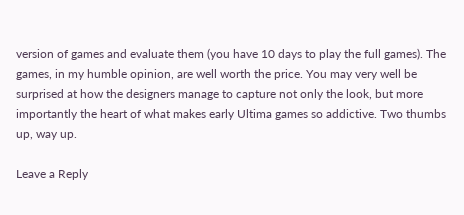version of games and evaluate them (you have 10 days to play the full games). The games, in my humble opinion, are well worth the price. You may very well be surprised at how the designers manage to capture not only the look, but more importantly the heart of what makes early Ultima games so addictive. Two thumbs up, way up.

Leave a Reply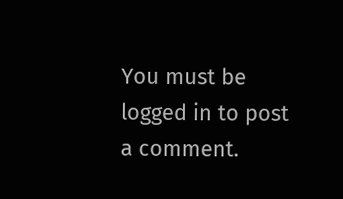You must be logged in to post a comment.